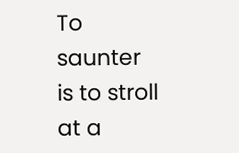To saunter is to stroll at a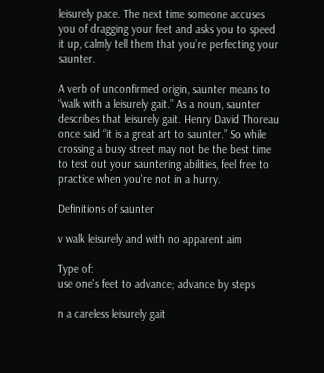leisurely pace. The next time someone accuses you of dragging your feet and asks you to speed it up, calmly tell them that you’re perfecting your saunter.

A verb of unconfirmed origin, saunter means to “walk with a leisurely gait.” As a noun, saunter describes that leisurely gait. Henry David Thoreau once said “it is a great art to saunter.” So while crossing a busy street may not be the best time to test out your sauntering abilities, feel free to practice when you're not in a hurry.

Definitions of saunter

v walk leisurely and with no apparent aim

Type of:
use one's feet to advance; advance by steps

n a careless leisurely gait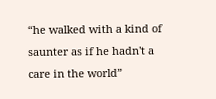“he walked with a kind of saunter as if he hadn't a care in the world”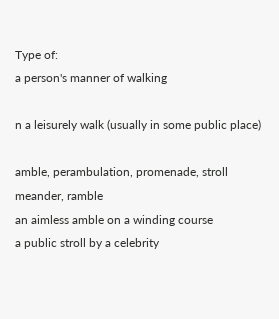Type of:
a person's manner of walking

n a leisurely walk (usually in some public place)

amble, perambulation, promenade, stroll
meander, ramble
an aimless amble on a winding course
a public stroll by a celebrity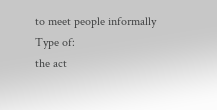to meet people informally
Type of:
the act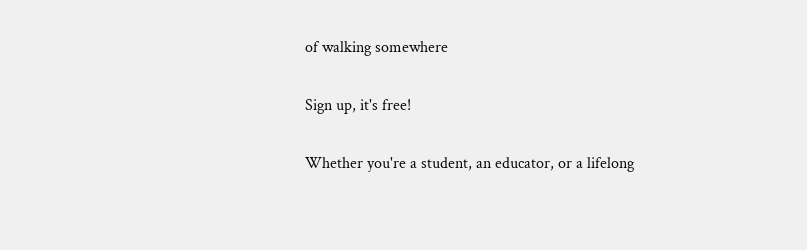of walking somewhere

Sign up, it's free!

Whether you're a student, an educator, or a lifelong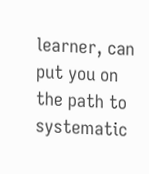learner, can put you on the path to systematic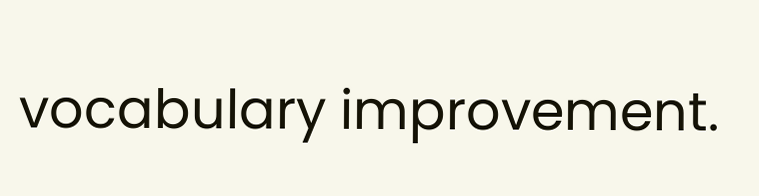vocabulary improvement.